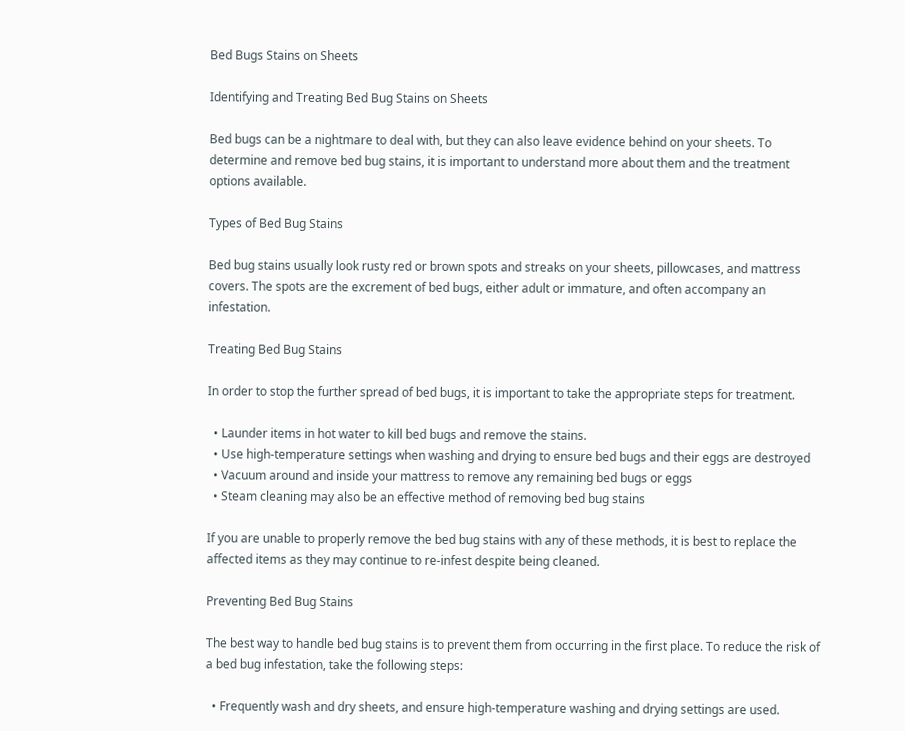Bed Bugs Stains on Sheets

Identifying and Treating Bed Bug Stains on Sheets

Bed bugs can be a nightmare to deal with, but they can also leave evidence behind on your sheets. To determine and remove bed bug stains, it is important to understand more about them and the treatment options available.

Types of Bed Bug Stains

Bed bug stains usually look rusty red or brown spots and streaks on your sheets, pillowcases, and mattress covers. The spots are the excrement of bed bugs, either adult or immature, and often accompany an infestation.

Treating Bed Bug Stains

In order to stop the further spread of bed bugs, it is important to take the appropriate steps for treatment.

  • Launder items in hot water to kill bed bugs and remove the stains.
  • Use high-temperature settings when washing and drying to ensure bed bugs and their eggs are destroyed
  • Vacuum around and inside your mattress to remove any remaining bed bugs or eggs
  • Steam cleaning may also be an effective method of removing bed bug stains

If you are unable to properly remove the bed bug stains with any of these methods, it is best to replace the affected items as they may continue to re-infest despite being cleaned.

Preventing Bed Bug Stains

The best way to handle bed bug stains is to prevent them from occurring in the first place. To reduce the risk of a bed bug infestation, take the following steps:

  • Frequently wash and dry sheets, and ensure high-temperature washing and drying settings are used.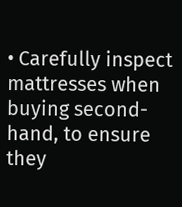• Carefully inspect mattresses when buying second-hand, to ensure they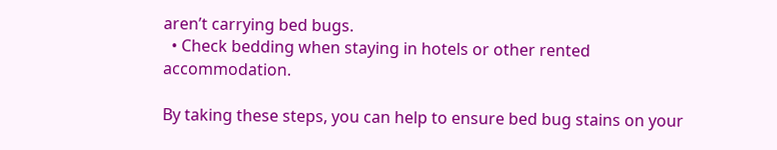aren’t carrying bed bugs.
  • Check bedding when staying in hotels or other rented accommodation.

By taking these steps, you can help to ensure bed bug stains on your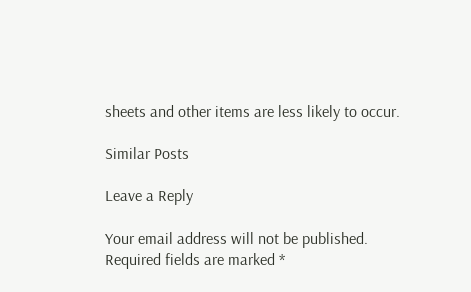sheets and other items are less likely to occur.

Similar Posts

Leave a Reply

Your email address will not be published. Required fields are marked *